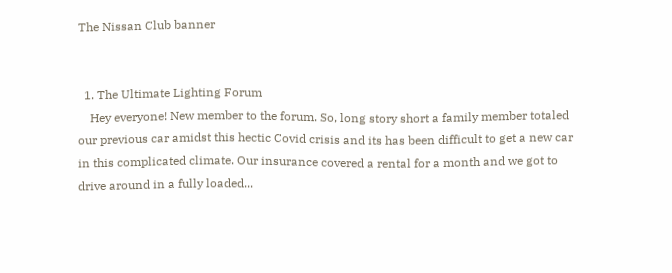The Nissan Club banner


  1. The Ultimate Lighting Forum
    Hey everyone! New member to the forum. So, long story short a family member totaled our previous car amidst this hectic Covid crisis and its has been difficult to get a new car in this complicated climate. Our insurance covered a rental for a month and we got to drive around in a fully loaded...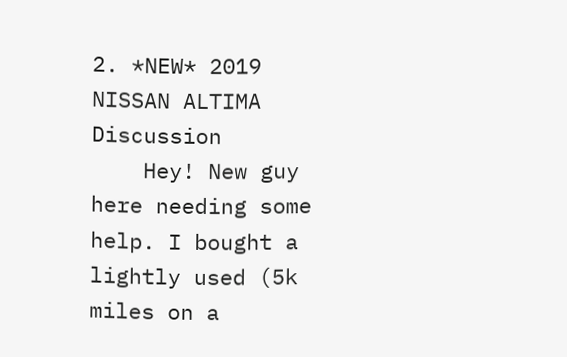2. *NEW* 2019 NISSAN ALTIMA Discussion
    Hey! New guy here needing some help. I bought a lightly used (5k miles on a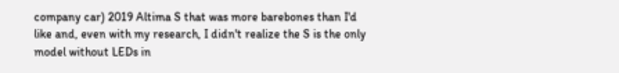company car) 2019 Altima S that was more barebones than I'd like and, even with my research, I didn't realize the S is the only model without LEDs in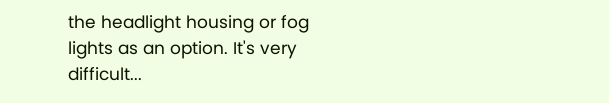the headlight housing or fog lights as an option. It's very difficult...